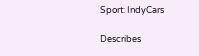Sport: IndyCars

Describes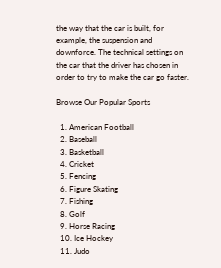the way that the car is built, for example, the suspension and downforce. The technical settings on the car that the driver has chosen in order to try to make the car go faster.

Browse Our Popular Sports

  1. American Football
  2. Baseball
  3. Basketball
  4. Cricket
  5. Fencing
  6. Figure Skating
  7. Fishing
  8. Golf
  9. Horse Racing
  10. Ice Hockey
  11. Judo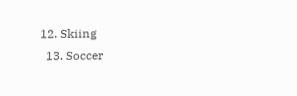12. Skiing
  13. Soccer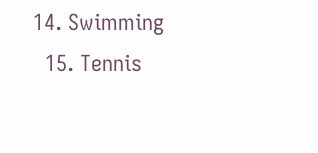14. Swimming
  15. Tennis